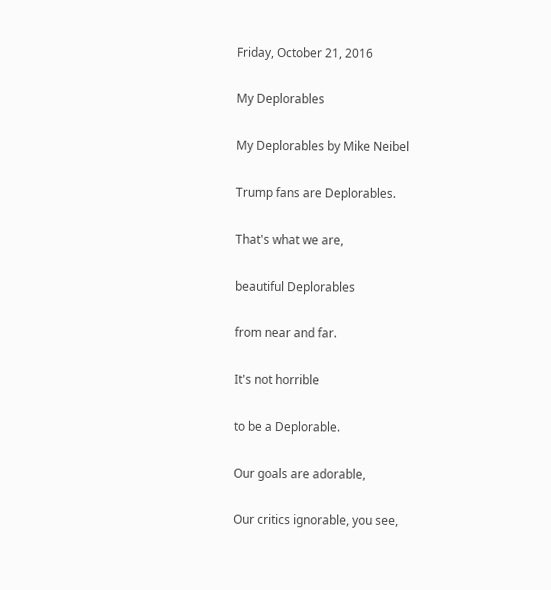Friday, October 21, 2016

My Deplorables

My Deplorables by Mike Neibel

Trump fans are Deplorables.

That's what we are,

beautiful Deplorables

from near and far.

It's not horrible

to be a Deplorable.

Our goals are adorable,

Our critics ignorable, you see,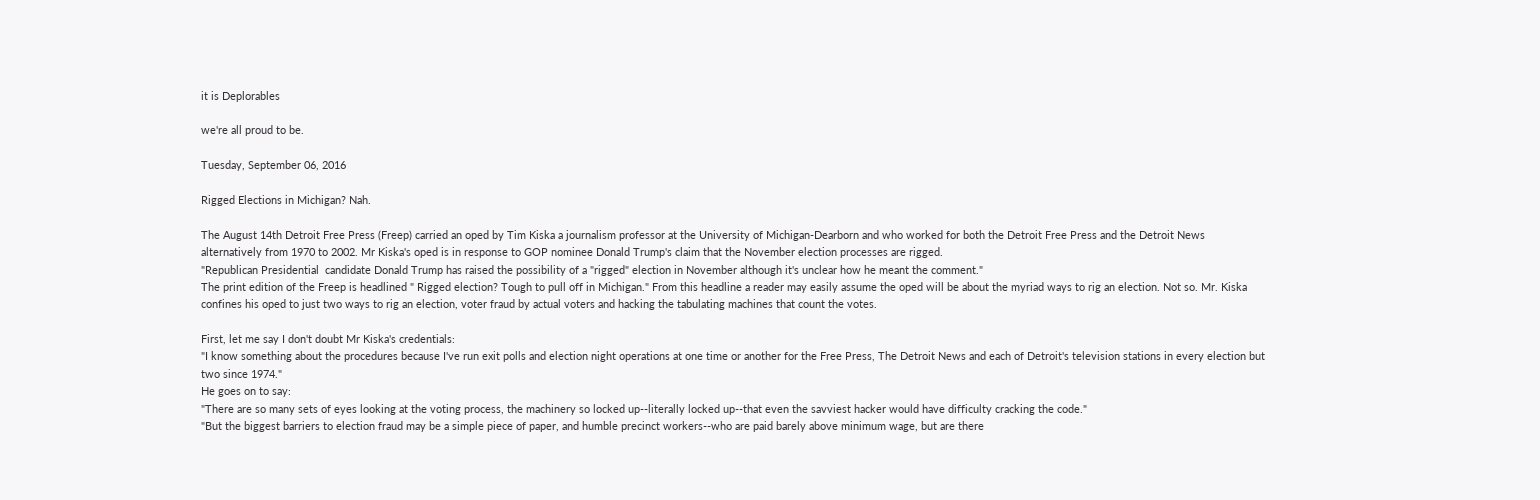it is Deplorables

we're all proud to be.

Tuesday, September 06, 2016

Rigged Elections in Michigan? Nah.

The August 14th Detroit Free Press (Freep) carried an oped by Tim Kiska a journalism professor at the University of Michigan-Dearborn and who worked for both the Detroit Free Press and the Detroit News alternatively from 1970 to 2002. Mr Kiska's oped is in response to GOP nominee Donald Trump's claim that the November election processes are rigged.
"Republican Presidential  candidate Donald Trump has raised the possibility of a "rigged" election in November although it's unclear how he meant the comment."
The print edition of the Freep is headlined " Rigged election? Tough to pull off in Michigan." From this headline a reader may easily assume the oped will be about the myriad ways to rig an election. Not so. Mr. Kiska confines his oped to just two ways to rig an election, voter fraud by actual voters and hacking the tabulating machines that count the votes.

First, let me say I don't doubt Mr Kiska's credentials:
"I know something about the procedures because I've run exit polls and election night operations at one time or another for the Free Press, The Detroit News and each of Detroit's television stations in every election but two since 1974."
He goes on to say:
"There are so many sets of eyes looking at the voting process, the machinery so locked up--literally locked up--that even the savviest hacker would have difficulty cracking the code."
"But the biggest barriers to election fraud may be a simple piece of paper, and humble precinct workers--who are paid barely above minimum wage, but are there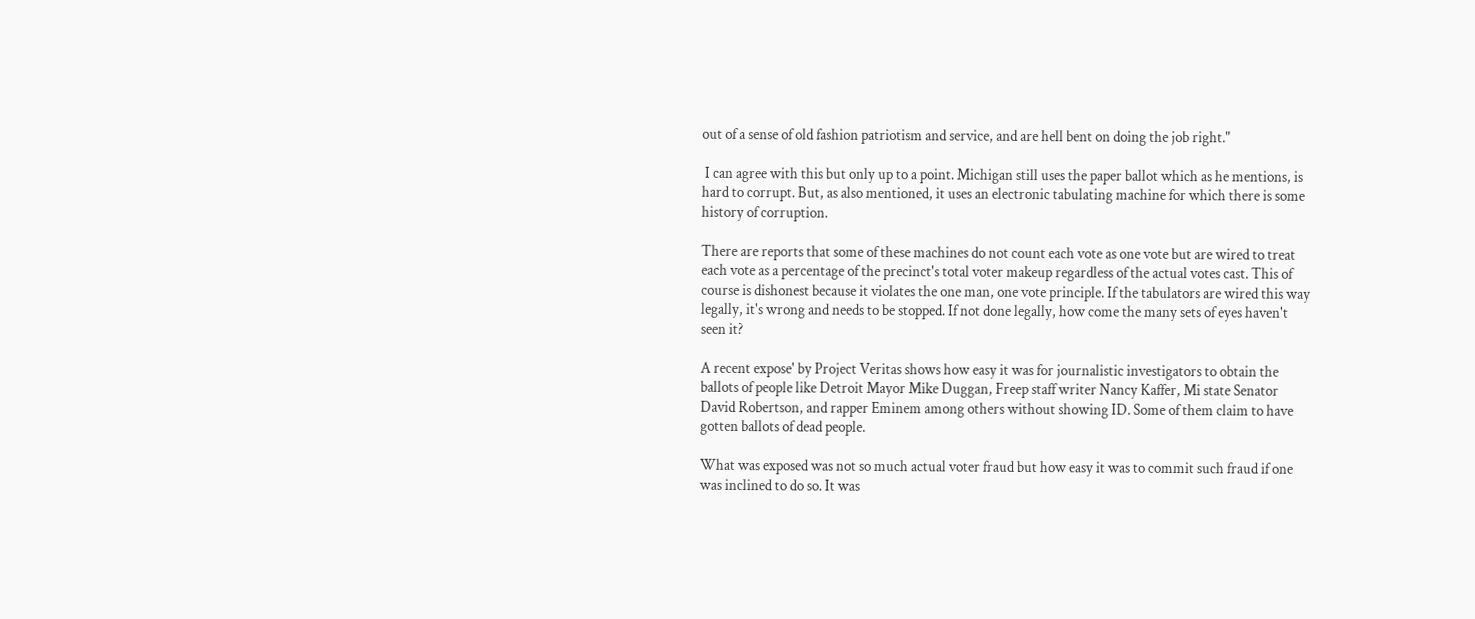out of a sense of old fashion patriotism and service, and are hell bent on doing the job right."

 I can agree with this but only up to a point. Michigan still uses the paper ballot which as he mentions, is hard to corrupt. But, as also mentioned, it uses an electronic tabulating machine for which there is some history of corruption.

There are reports that some of these machines do not count each vote as one vote but are wired to treat each vote as a percentage of the precinct's total voter makeup regardless of the actual votes cast. This of course is dishonest because it violates the one man, one vote principle. If the tabulators are wired this way legally, it's wrong and needs to be stopped. If not done legally, how come the many sets of eyes haven't seen it?

A recent expose' by Project Veritas shows how easy it was for journalistic investigators to obtain the ballots of people like Detroit Mayor Mike Duggan, Freep staff writer Nancy Kaffer, Mi state Senator David Robertson, and rapper Eminem among others without showing ID. Some of them claim to have gotten ballots of dead people.

What was exposed was not so much actual voter fraud but how easy it was to commit such fraud if one was inclined to do so. It was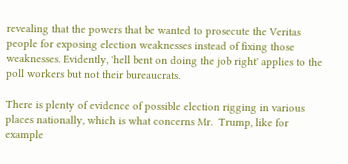revealing that the powers that be wanted to prosecute the Veritas people for exposing election weaknesses instead of fixing those weaknesses. Evidently, 'hell bent on doing the job right' applies to the poll workers but not their bureaucrats.

There is plenty of evidence of possible election rigging in various places nationally, which is what concerns Mr.  Trump, like for  example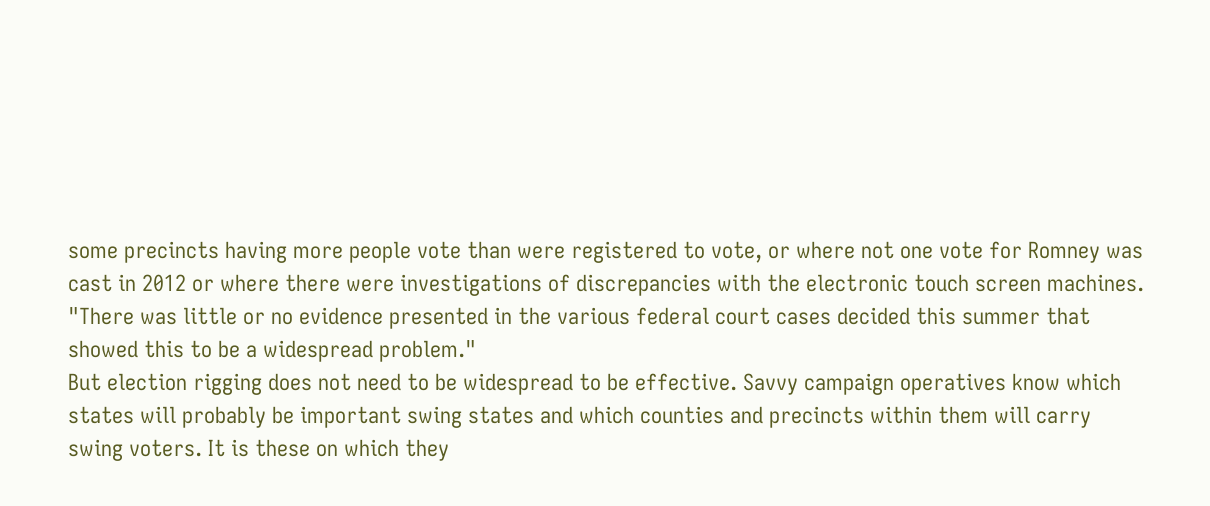some precincts having more people vote than were registered to vote, or where not one vote for Romney was cast in 2012 or where there were investigations of discrepancies with the electronic touch screen machines.
"There was little or no evidence presented in the various federal court cases decided this summer that showed this to be a widespread problem."
But election rigging does not need to be widespread to be effective. Savvy campaign operatives know which states will probably be important swing states and which counties and precincts within them will carry swing voters. It is these on which they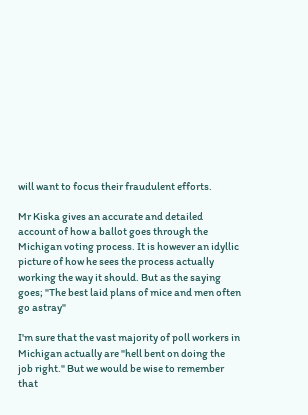will want to focus their fraudulent efforts.

Mr Kiska gives an accurate and detailed account of how a ballot goes through the Michigan voting process. It is however an idyllic picture of how he sees the process actually working the way it should. But as the saying goes; "The best laid plans of mice and men often go astray"

I'm sure that the vast majority of poll workers in Michigan actually are "hell bent on doing the job right." But we would be wise to remember that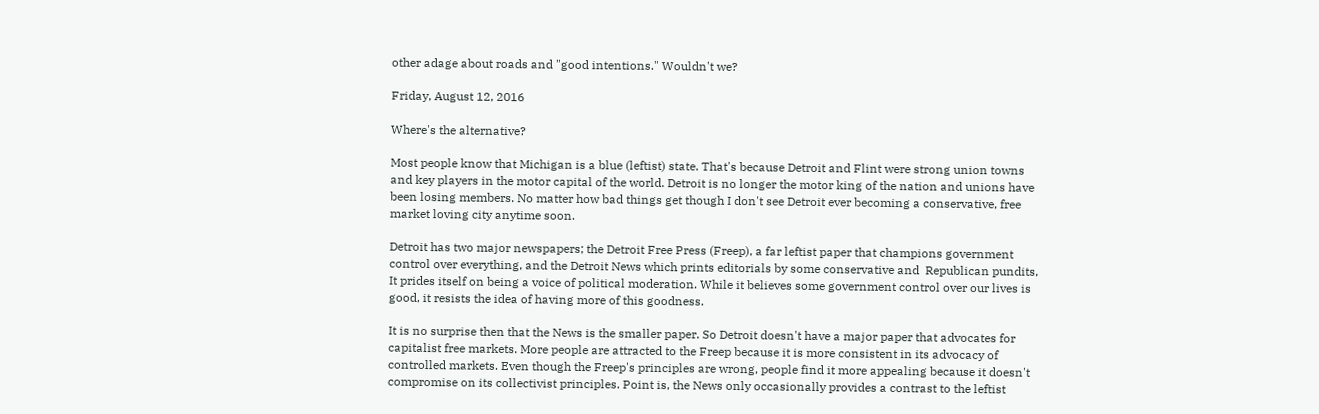other adage about roads and "good intentions." Wouldn't we?

Friday, August 12, 2016

Where's the alternative?

Most people know that Michigan is a blue (leftist) state. That's because Detroit and Flint were strong union towns and key players in the motor capital of the world. Detroit is no longer the motor king of the nation and unions have been losing members. No matter how bad things get though I don't see Detroit ever becoming a conservative, free market loving city anytime soon.

Detroit has two major newspapers; the Detroit Free Press (Freep), a far leftist paper that champions government control over everything, and the Detroit News which prints editorials by some conservative and  Republican pundits, It prides itself on being a voice of political moderation. While it believes some government control over our lives is good, it resists the idea of having more of this goodness.

It is no surprise then that the News is the smaller paper. So Detroit doesn't have a major paper that advocates for capitalist free markets. More people are attracted to the Freep because it is more consistent in its advocacy of controlled markets. Even though the Freep's principles are wrong, people find it more appealing because it doesn't compromise on its collectivist principles. Point is, the News only occasionally provides a contrast to the leftist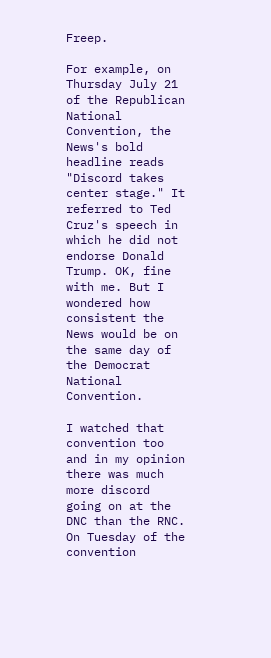Freep.

For example, on Thursday July 21 of the Republican National Convention, the News's bold headline reads "Discord takes center stage." It referred to Ted Cruz's speech in which he did not endorse Donald Trump. OK, fine with me. But I wondered how consistent the News would be on the same day of the Democrat National Convention.

I watched that convention too and in my opinion there was much more discord going on at the DNC than the RNC. On Tuesday of the convention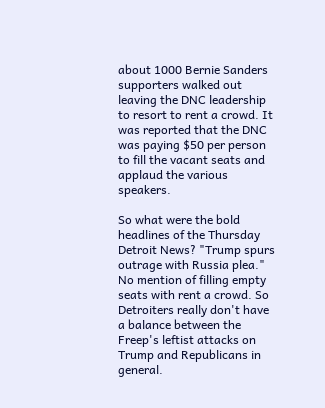about 1000 Bernie Sanders supporters walked out leaving the DNC leadership to resort to rent a crowd. It was reported that the DNC was paying $50 per person to fill the vacant seats and applaud the various speakers.

So what were the bold headlines of the Thursday Detroit News? "Trump spurs outrage with Russia plea." No mention of filling empty seats with rent a crowd. So Detroiters really don't have a balance between the Freep's leftist attacks on Trump and Republicans in general.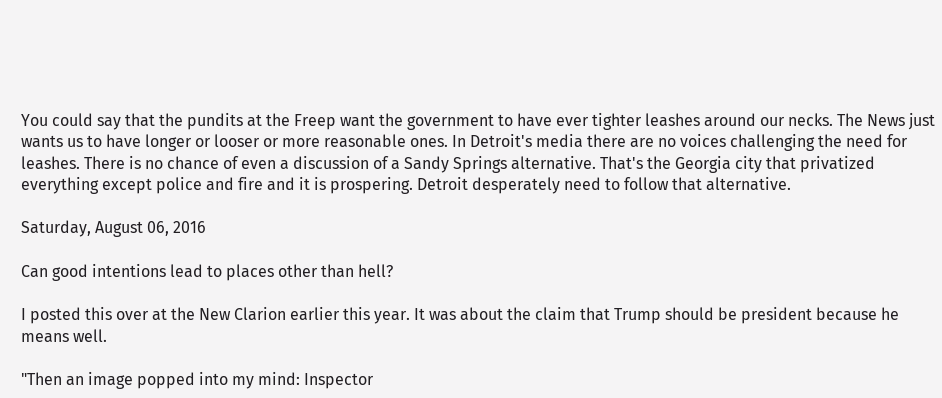You could say that the pundits at the Freep want the government to have ever tighter leashes around our necks. The News just wants us to have longer or looser or more reasonable ones. In Detroit's media there are no voices challenging the need for leashes. There is no chance of even a discussion of a Sandy Springs alternative. That's the Georgia city that privatized everything except police and fire and it is prospering. Detroit desperately need to follow that alternative.

Saturday, August 06, 2016

Can good intentions lead to places other than hell?

I posted this over at the New Clarion earlier this year. It was about the claim that Trump should be president because he means well.

"Then an image popped into my mind: Inspector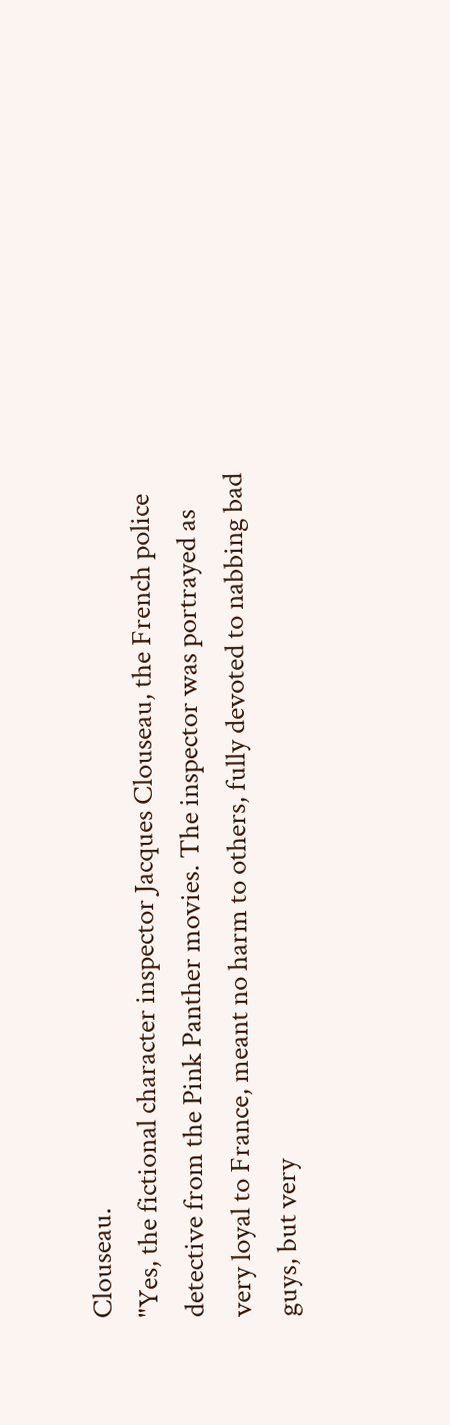Clouseau.
"Yes, the fictional character inspector Jacques Clouseau, the French police detective from the Pink Panther movies. The inspector was portrayed as very loyal to France, meant no harm to others, fully devoted to nabbing bad guys, but very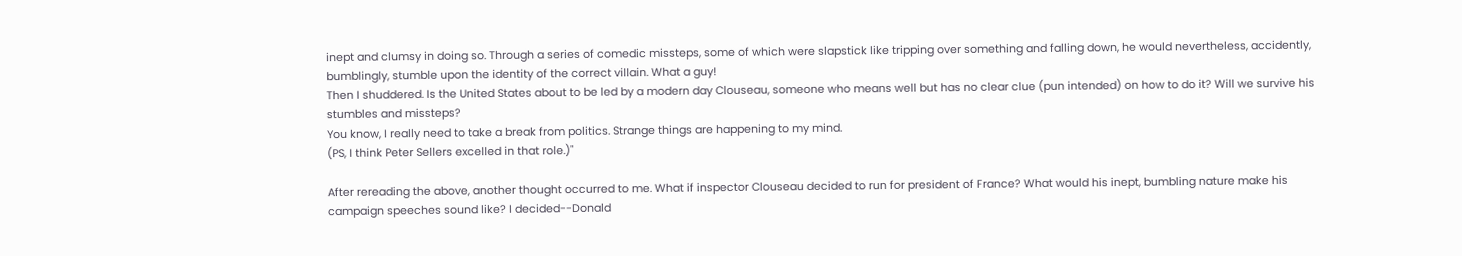inept and clumsy in doing so. Through a series of comedic missteps, some of which were slapstick like tripping over something and falling down, he would nevertheless, accidently, bumblingly, stumble upon the identity of the correct villain. What a guy!
Then I shuddered. Is the United States about to be led by a modern day Clouseau, someone who means well but has no clear clue (pun intended) on how to do it? Will we survive his stumbles and missteps?
You know, I really need to take a break from politics. Strange things are happening to my mind.
(PS, I think Peter Sellers excelled in that role.)"

After rereading the above, another thought occurred to me. What if inspector Clouseau decided to run for president of France? What would his inept, bumbling nature make his campaign speeches sound like? I decided--Donald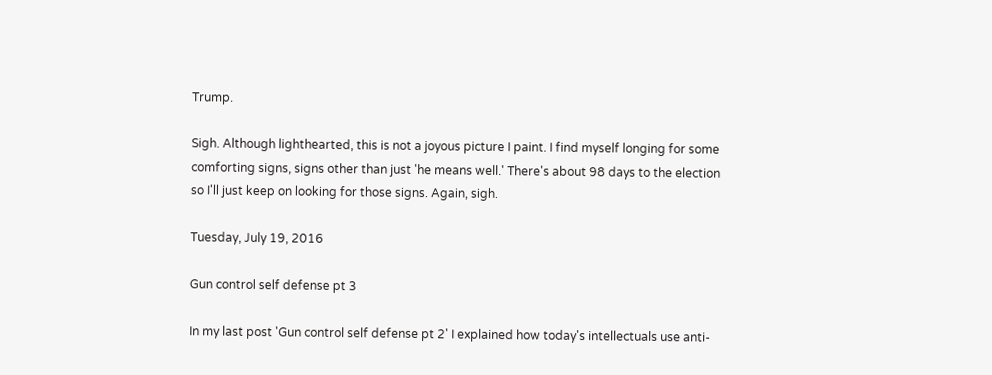Trump.

Sigh. Although lighthearted, this is not a joyous picture I paint. I find myself longing for some comforting signs, signs other than just 'he means well.' There's about 98 days to the election so I'll just keep on looking for those signs. Again, sigh.

Tuesday, July 19, 2016

Gun control self defense pt 3

In my last post 'Gun control self defense pt 2' I explained how today's intellectuals use anti-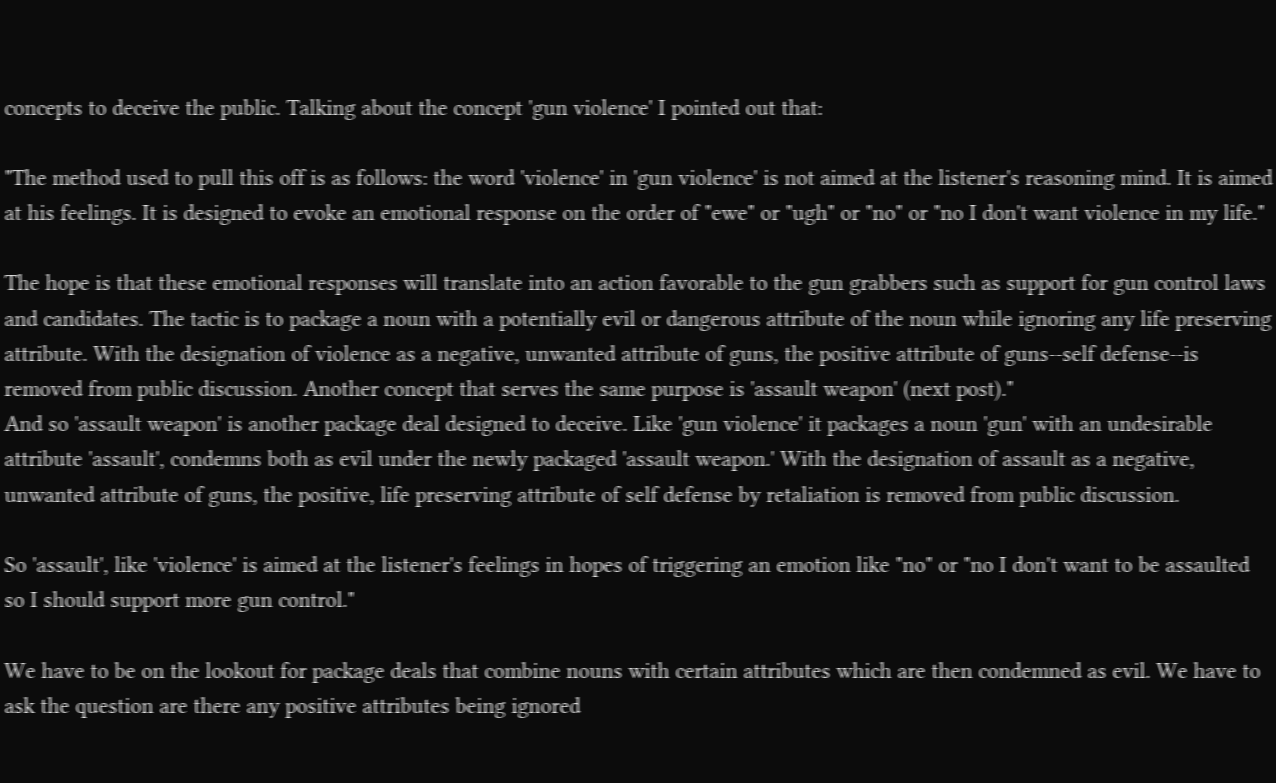concepts to deceive the public. Talking about the concept 'gun violence' I pointed out that:

"The method used to pull this off is as follows: the word 'violence' in 'gun violence' is not aimed at the listener's reasoning mind. It is aimed at his feelings. It is designed to evoke an emotional response on the order of "ewe" or "ugh" or "no" or "no I don't want violence in my life."

The hope is that these emotional responses will translate into an action favorable to the gun grabbers such as support for gun control laws and candidates. The tactic is to package a noun with a potentially evil or dangerous attribute of the noun while ignoring any life preserving attribute. With the designation of violence as a negative, unwanted attribute of guns, the positive attribute of guns--self defense--is removed from public discussion. Another concept that serves the same purpose is 'assault weapon' (next post)."
And so 'assault weapon' is another package deal designed to deceive. Like 'gun violence' it packages a noun 'gun' with an undesirable attribute 'assault', condemns both as evil under the newly packaged 'assault weapon.' With the designation of assault as a negative, unwanted attribute of guns, the positive, life preserving attribute of self defense by retaliation is removed from public discussion.

So 'assault', like 'violence' is aimed at the listener's feelings in hopes of triggering an emotion like "no" or "no I don't want to be assaulted so I should support more gun control."

We have to be on the lookout for package deals that combine nouns with certain attributes which are then condemned as evil. We have to ask the question are there any positive attributes being ignored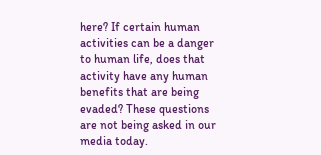here? If certain human activities can be a danger to human life, does that activity have any human benefits that are being evaded? These questions are not being asked in our media today.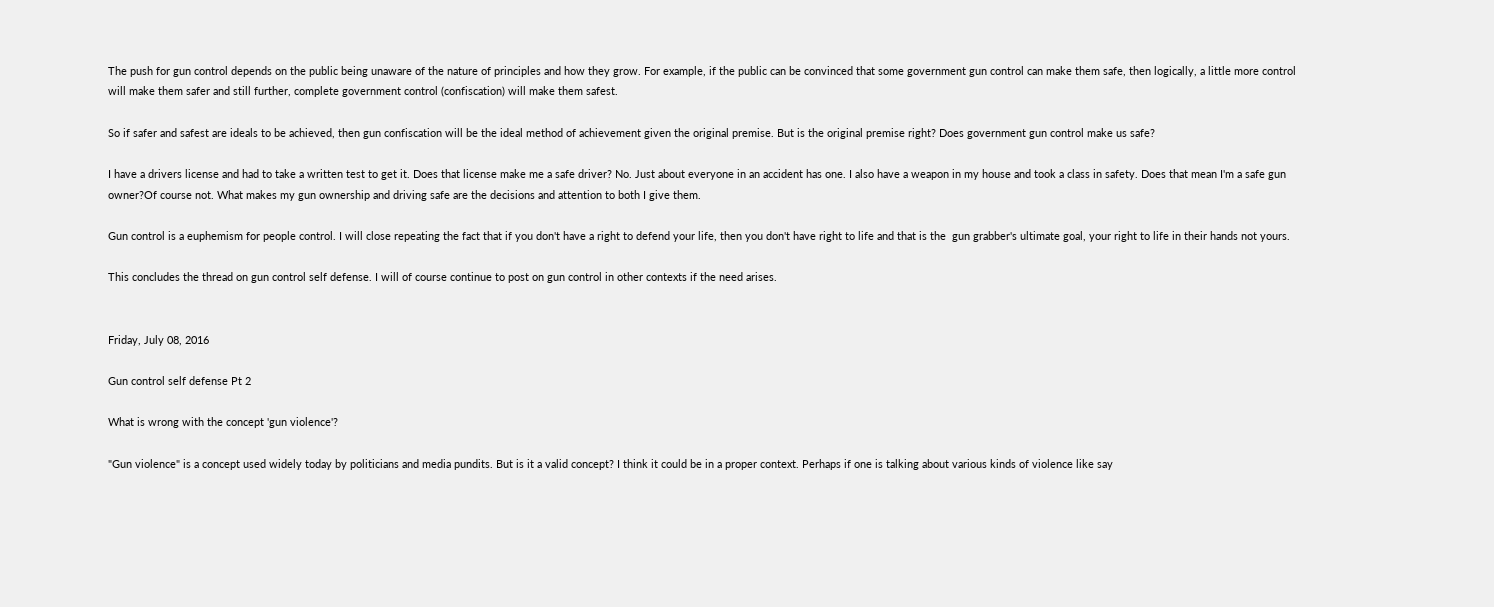The push for gun control depends on the public being unaware of the nature of principles and how they grow. For example, if the public can be convinced that some government gun control can make them safe, then logically, a little more control will make them safer and still further, complete government control (confiscation) will make them safest.

So if safer and safest are ideals to be achieved, then gun confiscation will be the ideal method of achievement given the original premise. But is the original premise right? Does government gun control make us safe?

I have a drivers license and had to take a written test to get it. Does that license make me a safe driver? No. Just about everyone in an accident has one. I also have a weapon in my house and took a class in safety. Does that mean I'm a safe gun owner?Of course not. What makes my gun ownership and driving safe are the decisions and attention to both I give them.

Gun control is a euphemism for people control. I will close repeating the fact that if you don't have a right to defend your life, then you don't have right to life and that is the  gun grabber's ultimate goal, your right to life in their hands not yours.

This concludes the thread on gun control self defense. I will of course continue to post on gun control in other contexts if the need arises.


Friday, July 08, 2016

Gun control self defense Pt 2

What is wrong with the concept 'gun violence'?

"Gun violence" is a concept used widely today by politicians and media pundits. But is it a valid concept? I think it could be in a proper context. Perhaps if one is talking about various kinds of violence like say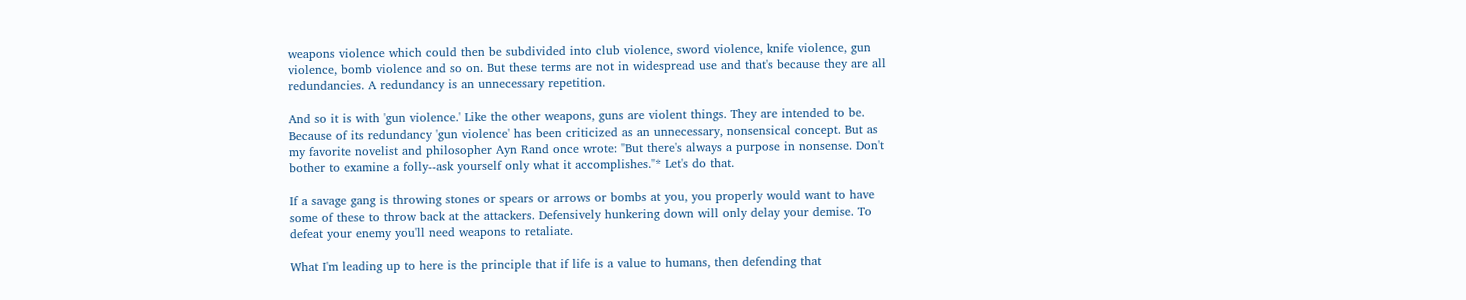weapons violence which could then be subdivided into club violence, sword violence, knife violence, gun violence, bomb violence and so on. But these terms are not in widespread use and that's because they are all redundancies. A redundancy is an unnecessary repetition.

And so it is with 'gun violence.' Like the other weapons, guns are violent things. They are intended to be. Because of its redundancy 'gun violence' has been criticized as an unnecessary, nonsensical concept. But as my favorite novelist and philosopher Ayn Rand once wrote: "But there's always a purpose in nonsense. Don't bother to examine a folly--ask yourself only what it accomplishes."* Let's do that.

If a savage gang is throwing stones or spears or arrows or bombs at you, you properly would want to have some of these to throw back at the attackers. Defensively hunkering down will only delay your demise. To defeat your enemy you'll need weapons to retaliate.

What I'm leading up to here is the principle that if life is a value to humans, then defending that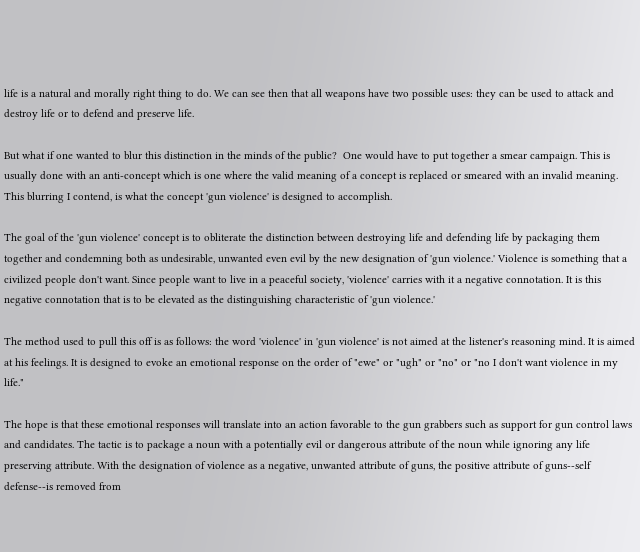life is a natural and morally right thing to do. We can see then that all weapons have two possible uses: they can be used to attack and destroy life or to defend and preserve life.

But what if one wanted to blur this distinction in the minds of the public?  One would have to put together a smear campaign. This is usually done with an anti-concept which is one where the valid meaning of a concept is replaced or smeared with an invalid meaning. This blurring I contend, is what the concept 'gun violence' is designed to accomplish.

The goal of the 'gun violence' concept is to obliterate the distinction between destroying life and defending life by packaging them together and condemning both as undesirable, unwanted even evil by the new designation of 'gun violence.' Violence is something that a civilized people don't want. Since people want to live in a peaceful society, 'violence' carries with it a negative connotation. It is this negative connotation that is to be elevated as the distinguishing characteristic of 'gun violence.'

The method used to pull this off is as follows: the word 'violence' in 'gun violence' is not aimed at the listener's reasoning mind. It is aimed at his feelings. It is designed to evoke an emotional response on the order of "ewe" or "ugh" or "no" or "no I don't want violence in my life."

The hope is that these emotional responses will translate into an action favorable to the gun grabbers such as support for gun control laws and candidates. The tactic is to package a noun with a potentially evil or dangerous attribute of the noun while ignoring any life preserving attribute. With the designation of violence as a negative, unwanted attribute of guns, the positive attribute of guns--self defense--is removed from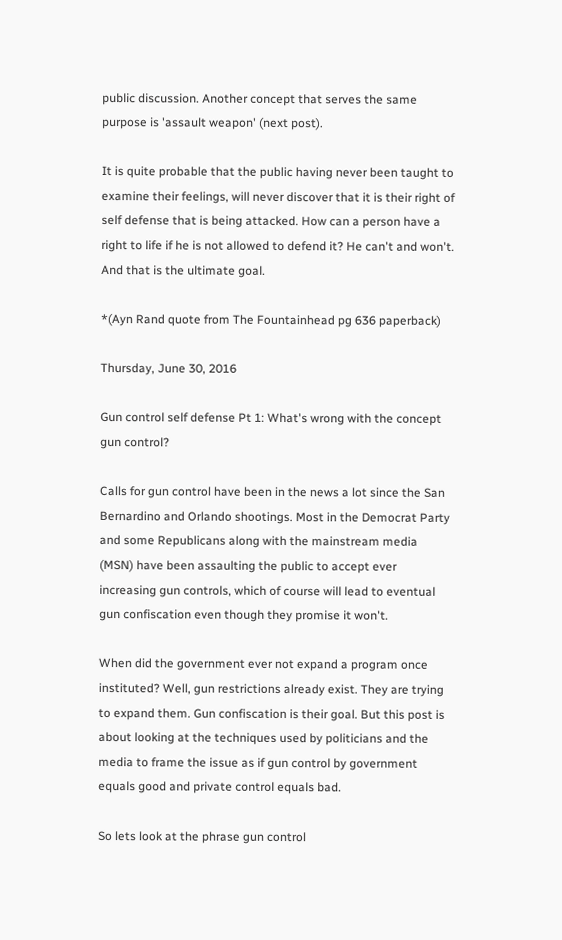public discussion. Another concept that serves the same purpose is 'assault weapon' (next post).

It is quite probable that the public having never been taught to examine their feelings, will never discover that it is their right of self defense that is being attacked. How can a person have a right to life if he is not allowed to defend it? He can't and won't. And that is the ultimate goal.

*(Ayn Rand quote from The Fountainhead pg 636 paperback)

Thursday, June 30, 2016

Gun control self defense Pt 1: What's wrong with the concept gun control?

Calls for gun control have been in the news a lot since the San Bernardino and Orlando shootings. Most in the Democrat Party and some Republicans along with the mainstream media (MSN) have been assaulting the public to accept ever increasing gun controls, which of course will lead to eventual gun confiscation even though they promise it won't.

When did the government ever not expand a program once instituted? Well, gun restrictions already exist. They are trying to expand them. Gun confiscation is their goal. But this post is about looking at the techniques used by politicians and the media to frame the issue as if gun control by government equals good and private control equals bad.

So lets look at the phrase gun control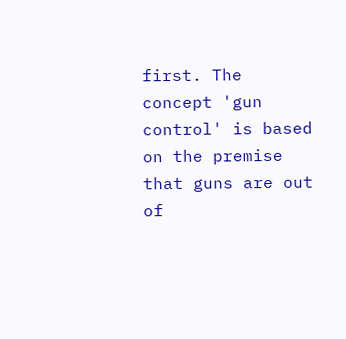first. The concept 'gun control' is based on the premise that guns are out of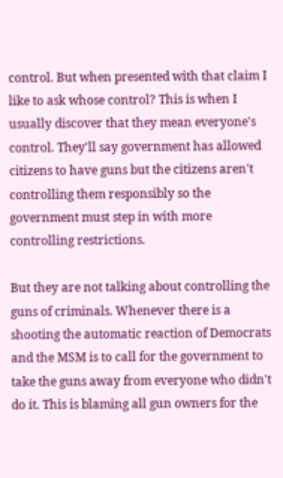control. But when presented with that claim I like to ask whose control? This is when I usually discover that they mean everyone's control. They'll say government has allowed citizens to have guns but the citizens aren't controlling them responsibly so the government must step in with more controlling restrictions.

But they are not talking about controlling the guns of criminals. Whenever there is a shooting the automatic reaction of Democrats and the MSM is to call for the government to take the guns away from everyone who didn't do it. This is blaming all gun owners for the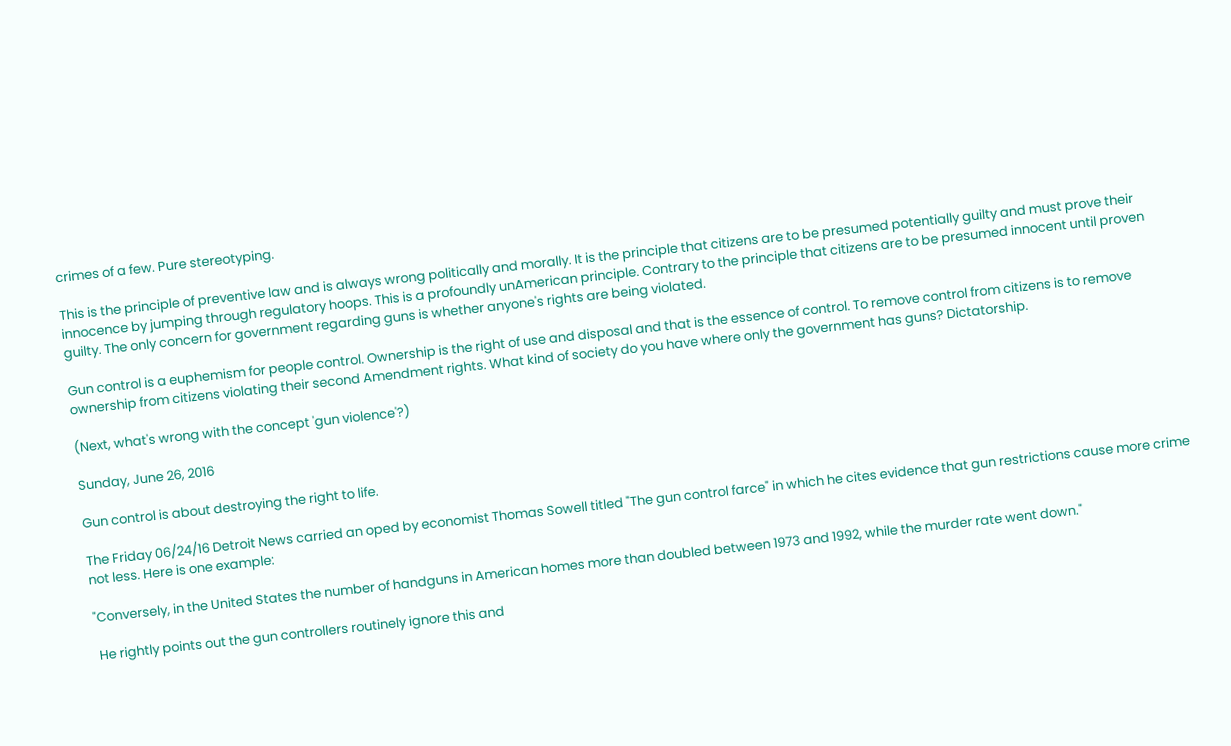crimes of a few. Pure stereotyping.

This is the principle of preventive law and is always wrong politically and morally. It is the principle that citizens are to be presumed potentially guilty and must prove their innocence by jumping through regulatory hoops. This is a profoundly unAmerican principle. Contrary to the principle that citizens are to be presumed innocent until proven guilty. The only concern for government regarding guns is whether anyone's rights are being violated.

Gun control is a euphemism for people control. Ownership is the right of use and disposal and that is the essence of control. To remove control from citizens is to remove ownership from citizens violating their second Amendment rights. What kind of society do you have where only the government has guns? Dictatorship.

(Next, what's wrong with the concept 'gun violence'?)

Sunday, June 26, 2016

Gun control is about destroying the right to life.

The Friday 06/24/16 Detroit News carried an oped by economist Thomas Sowell titled "The gun control farce" in which he cites evidence that gun restrictions cause more crime not less. Here is one example:

"Conversely, in the United States the number of handguns in American homes more than doubled between 1973 and 1992, while the murder rate went down."

 He rightly points out the gun controllers routinely ignore this and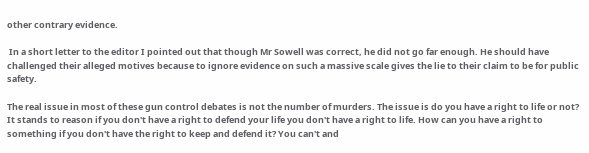other contrary evidence.

 In a short letter to the editor I pointed out that though Mr Sowell was correct, he did not go far enough. He should have challenged their alleged motives because to ignore evidence on such a massive scale gives the lie to their claim to be for public safety.

The real issue in most of these gun control debates is not the number of murders. The issue is do you have a right to life or not? It stands to reason if you don't have a right to defend your life you don't have a right to life. How can you have a right to something if you don't have the right to keep and defend it? You can't and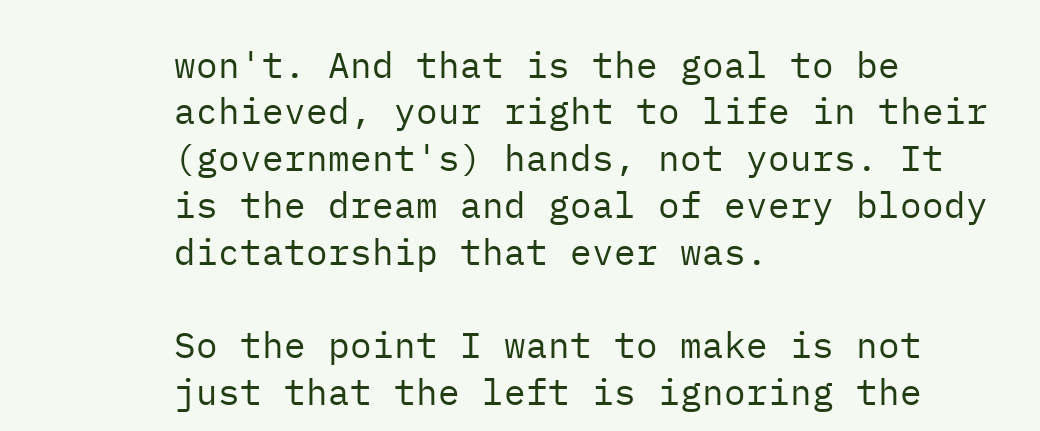won't. And that is the goal to be achieved, your right to life in their (government's) hands, not yours. It is the dream and goal of every bloody dictatorship that ever was.

So the point I want to make is not just that the left is ignoring the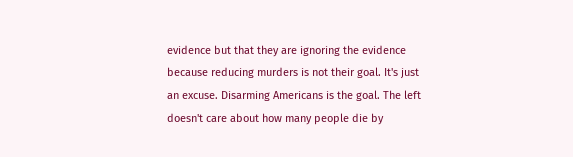evidence but that they are ignoring the evidence because reducing murders is not their goal. It's just an excuse. Disarming Americans is the goal. The left doesn't care about how many people die by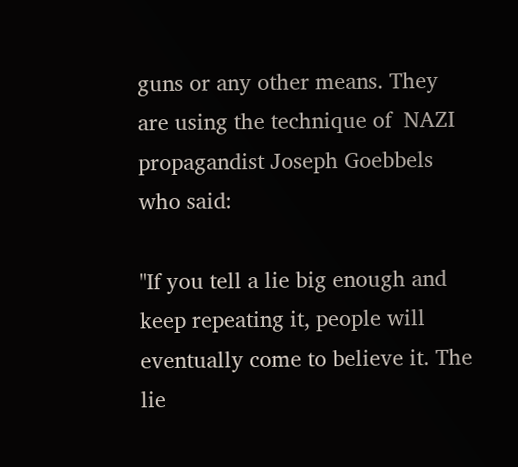guns or any other means. They are using the technique of  NAZI propagandist Joseph Goebbels who said:

"If you tell a lie big enough and keep repeating it, people will eventually come to believe it. The lie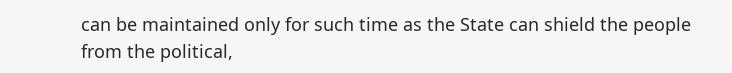can be maintained only for such time as the State can shield the people from the political,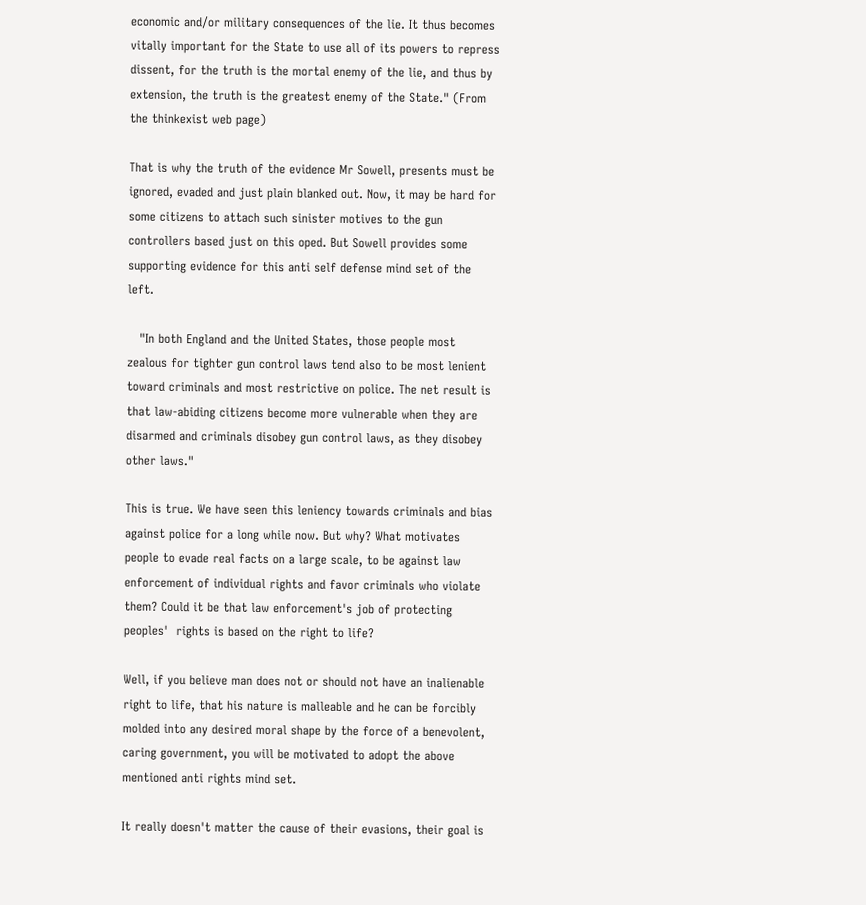economic and/or military consequences of the lie. It thus becomes vitally important for the State to use all of its powers to repress dissent, for the truth is the mortal enemy of the lie, and thus by extension, the truth is the greatest enemy of the State." (From the thinkexist web page)

That is why the truth of the evidence Mr Sowell, presents must be ignored, evaded and just plain blanked out. Now, it may be hard for some citizens to attach such sinister motives to the gun controllers based just on this oped. But Sowell provides some supporting evidence for this anti self defense mind set of the left.

   "In both England and the United States, those people most zealous for tighter gun control laws tend also to be most lenient toward criminals and most restrictive on police. The net result is that law-abiding citizens become more vulnerable when they are disarmed and criminals disobey gun control laws, as they disobey other laws."

This is true. We have seen this leniency towards criminals and bias against police for a long while now. But why? What motivates people to evade real facts on a large scale, to be against law enforcement of individual rights and favor criminals who violate them? Could it be that law enforcement's job of protecting peoples'  rights is based on the right to life?

Well, if you believe man does not or should not have an inalienable right to life, that his nature is malleable and he can be forcibly molded into any desired moral shape by the force of a benevolent, caring government, you will be motivated to adopt the above mentioned anti rights mind set.

It really doesn't matter the cause of their evasions, their goal is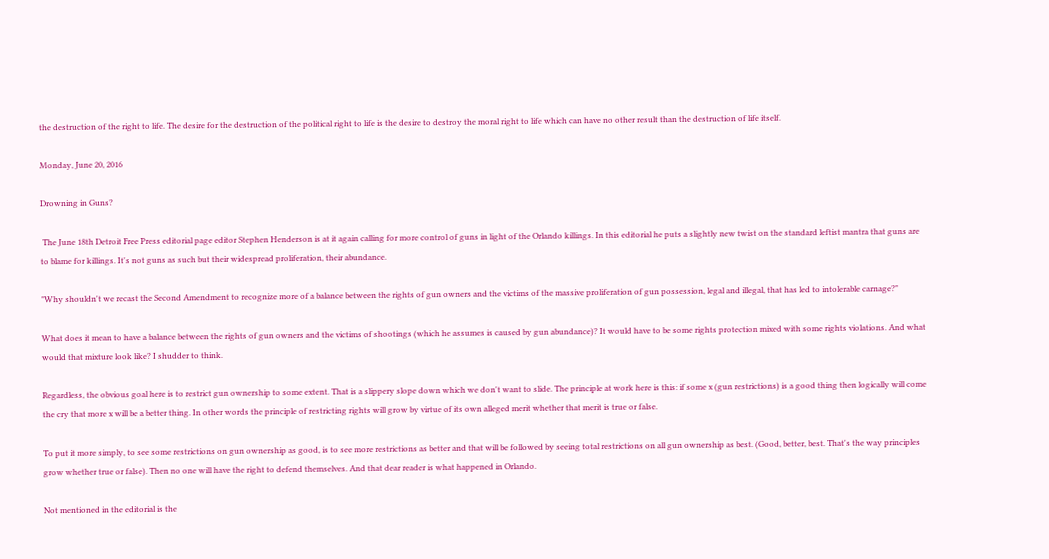the destruction of the right to life. The desire for the destruction of the political right to life is the desire to destroy the moral right to life which can have no other result than the destruction of life itself.

Monday, June 20, 2016

Drowning in Guns?

 The June 18th Detroit Free Press editorial page editor Stephen Henderson is at it again calling for more control of guns in light of the Orlando killings. In this editorial he puts a slightly new twist on the standard leftist mantra that guns are to blame for killings. It's not guns as such but their widespread proliferation, their abundance.

"Why shouldn't we recast the Second Amendment to recognize more of a balance between the rights of gun owners and the victims of the massive proliferation of gun possession, legal and illegal, that has led to intolerable carnage?"

What does it mean to have a balance between the rights of gun owners and the victims of shootings (which he assumes is caused by gun abundance)? It would have to be some rights protection mixed with some rights violations. And what would that mixture look like? I shudder to think.

Regardless, the obvious goal here is to restrict gun ownership to some extent. That is a slippery slope down which we don't want to slide. The principle at work here is this: if some x (gun restrictions) is a good thing then logically will come the cry that more x will be a better thing. In other words the principle of restricting rights will grow by virtue of its own alleged merit whether that merit is true or false.

To put it more simply, to see some restrictions on gun ownership as good, is to see more restrictions as better and that will be followed by seeing total restrictions on all gun ownership as best. (Good, better, best. That's the way principles grow whether true or false). Then no one will have the right to defend themselves. And that dear reader is what happened in Orlando.

Not mentioned in the editorial is the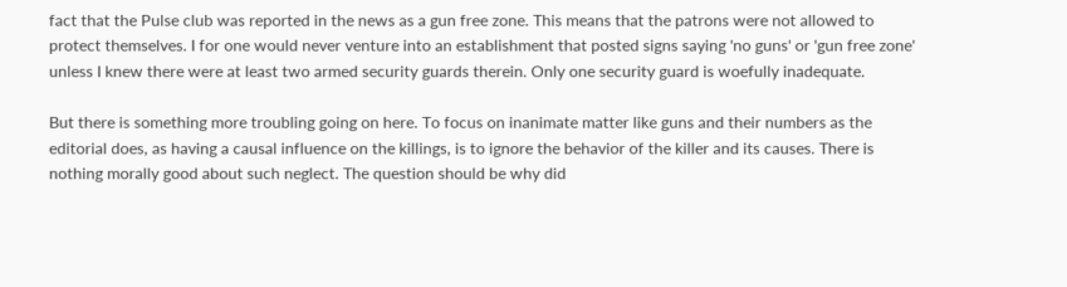fact that the Pulse club was reported in the news as a gun free zone. This means that the patrons were not allowed to protect themselves. I for one would never venture into an establishment that posted signs saying 'no guns' or 'gun free zone' unless I knew there were at least two armed security guards therein. Only one security guard is woefully inadequate.

But there is something more troubling going on here. To focus on inanimate matter like guns and their numbers as the editorial does, as having a causal influence on the killings, is to ignore the behavior of the killer and its causes. There is nothing morally good about such neglect. The question should be why did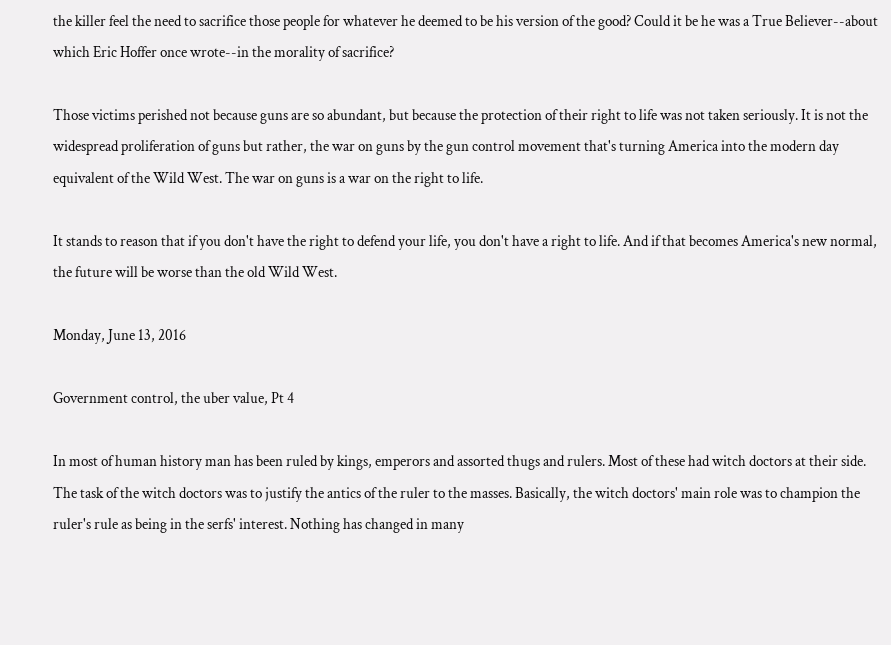the killer feel the need to sacrifice those people for whatever he deemed to be his version of the good? Could it be he was a True Believer--about which Eric Hoffer once wrote--in the morality of sacrifice?

Those victims perished not because guns are so abundant, but because the protection of their right to life was not taken seriously. It is not the widespread proliferation of guns but rather, the war on guns by the gun control movement that's turning America into the modern day equivalent of the Wild West. The war on guns is a war on the right to life.

It stands to reason that if you don't have the right to defend your life, you don't have a right to life. And if that becomes America's new normal, the future will be worse than the old Wild West.

Monday, June 13, 2016

Government control, the uber value, Pt 4

In most of human history man has been ruled by kings, emperors and assorted thugs and rulers. Most of these had witch doctors at their side. The task of the witch doctors was to justify the antics of the ruler to the masses. Basically, the witch doctors' main role was to champion the ruler's rule as being in the serfs' interest. Nothing has changed in many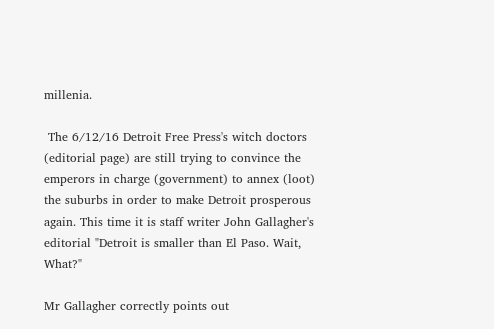millenia.

 The 6/12/16 Detroit Free Press's witch doctors (editorial page) are still trying to convince the emperors in charge (government) to annex (loot) the suburbs in order to make Detroit prosperous again. This time it is staff writer John Gallagher's editorial "Detroit is smaller than El Paso. Wait, What?"

Mr Gallagher correctly points out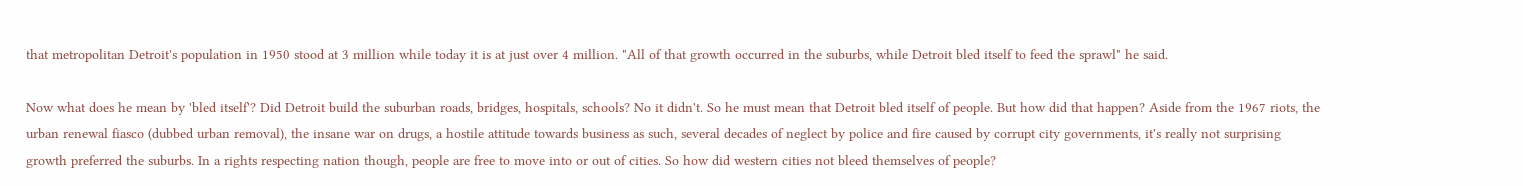that metropolitan Detroit's population in 1950 stood at 3 million while today it is at just over 4 million. "All of that growth occurred in the suburbs, while Detroit bled itself to feed the sprawl" he said.

Now what does he mean by 'bled itself'? Did Detroit build the suburban roads, bridges, hospitals, schools? No it didn't. So he must mean that Detroit bled itself of people. But how did that happen? Aside from the 1967 riots, the urban renewal fiasco (dubbed urban removal), the insane war on drugs, a hostile attitude towards business as such, several decades of neglect by police and fire caused by corrupt city governments, it's really not surprising growth preferred the suburbs. In a rights respecting nation though, people are free to move into or out of cities. So how did western cities not bleed themselves of people?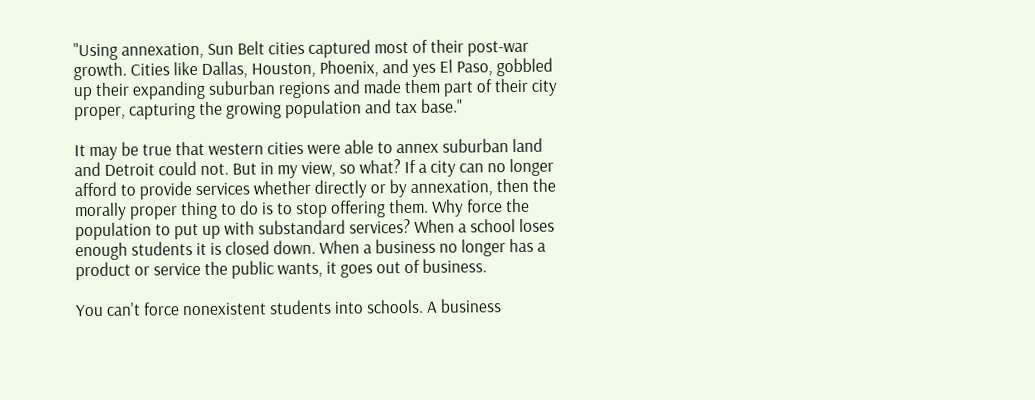"Using annexation, Sun Belt cities captured most of their post-war growth. Cities like Dallas, Houston, Phoenix, and yes El Paso, gobbled up their expanding suburban regions and made them part of their city proper, capturing the growing population and tax base."

It may be true that western cities were able to annex suburban land and Detroit could not. But in my view, so what? If a city can no longer afford to provide services whether directly or by annexation, then the morally proper thing to do is to stop offering them. Why force the population to put up with substandard services? When a school loses enough students it is closed down. When a business no longer has a product or service the public wants, it goes out of business.

You can't force nonexistent students into schools. A business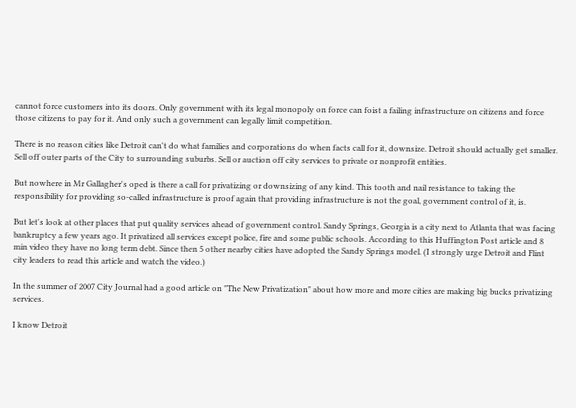cannot force customers into its doors. Only government with its legal monopoly on force can foist a failing infrastructure on citizens and force those citizens to pay for it. And only such a government can legally limit competition.

There is no reason cities like Detroit can't do what families and corporations do when facts call for it, downsize. Detroit should actually get smaller. Sell off outer parts of the City to surrounding suburbs. Sell or auction off city services to private or nonprofit entities.

But nowhere in Mr Gallagher's oped is there a call for privatizing or downsizing of any kind. This tooth and nail resistance to taking the responsibility for providing so-called infrastructure is proof again that providing infrastructure is not the goal, government control of it, is.

But let's look at other places that put quality services ahead of government control. Sandy Springs, Georgia is a city next to Atlanta that was facing  bankruptcy a few years ago. It privatized all services except police, fire and some public schools. According to this Huffington Post article and 8 min video they have no long term debt. Since then 5 other nearby cities have adopted the Sandy Springs model. (I strongly urge Detroit and Flint city leaders to read this article and watch the video.)

In the summer of 2007 City Journal had a good article on "The New Privatization" about how more and more cities are making big bucks privatizing services.

I know Detroit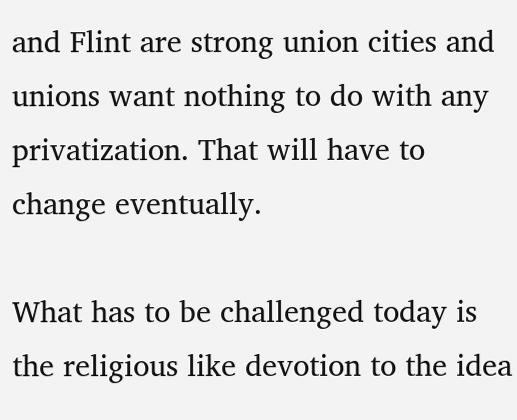and Flint are strong union cities and unions want nothing to do with any privatization. That will have to change eventually.

What has to be challenged today is the religious like devotion to the idea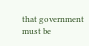that government must be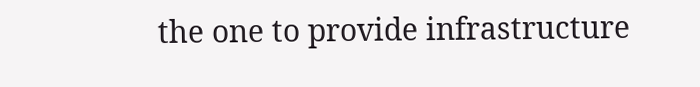the one to provide infrastructure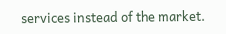services instead of the market.